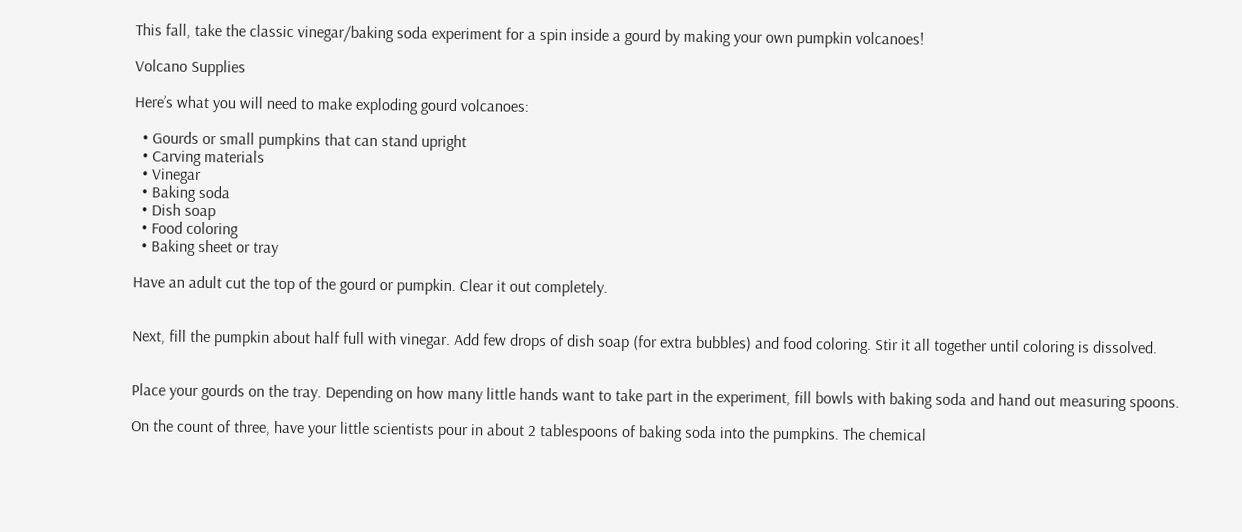This fall, take the classic vinegar/baking soda experiment for a spin inside a gourd by making your own pumpkin volcanoes!

Volcano Supplies

Here’s what you will need to make exploding gourd volcanoes:

  • Gourds or small pumpkins that can stand upright
  • Carving materials
  • Vinegar
  • Baking soda
  • Dish soap
  • Food coloring
  • Baking sheet or tray

Have an adult cut the top of the gourd or pumpkin. Clear it out completely.


Next, fill the pumpkin about half full with vinegar. Add few drops of dish soap (for extra bubbles) and food coloring. Stir it all together until coloring is dissolved.


Place your gourds on the tray. Depending on how many little hands want to take part in the experiment, fill bowls with baking soda and hand out measuring spoons.

On the count of three, have your little scientists pour in about 2 tablespoons of baking soda into the pumpkins. The chemical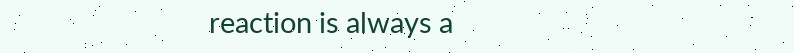reaction is always a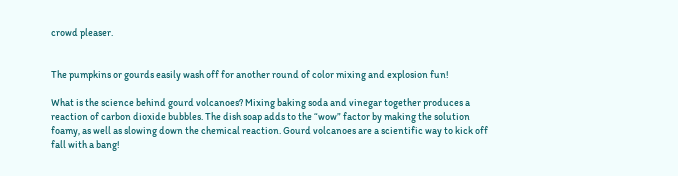crowd pleaser.


The pumpkins or gourds easily wash off for another round of color mixing and explosion fun!

What is the science behind gourd volcanoes? Mixing baking soda and vinegar together produces a reaction of carbon dioxide bubbles. The dish soap adds to the “wow” factor by making the solution foamy, as well as slowing down the chemical reaction. Gourd volcanoes are a scientific way to kick off fall with a bang!